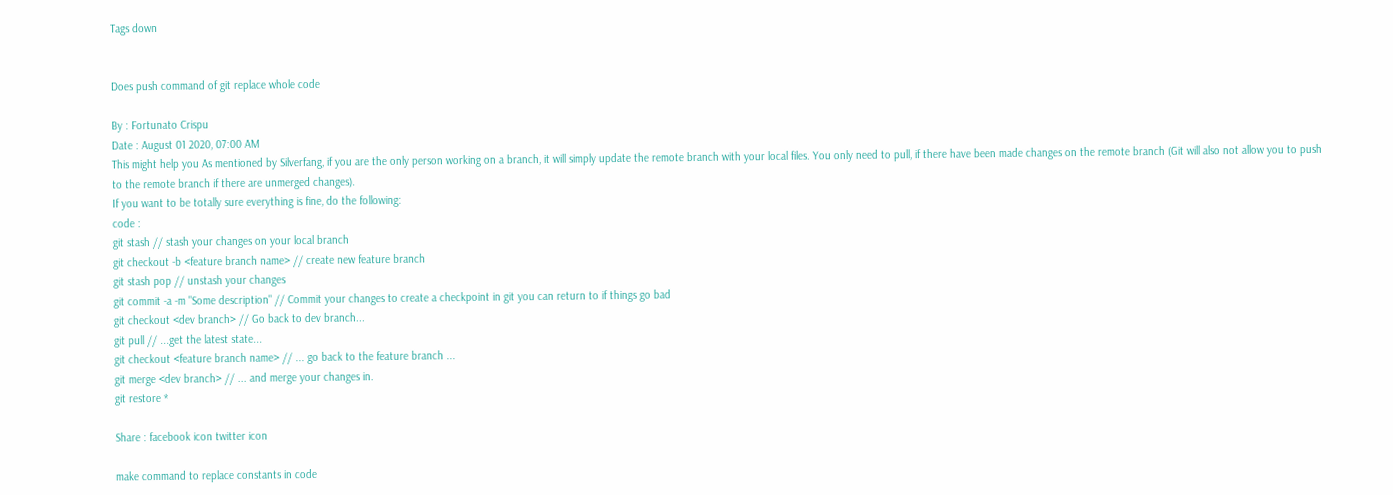Tags down


Does push command of git replace whole code

By : Fortunato Crispu
Date : August 01 2020, 07:00 AM
This might help you As mentioned by Silverfang, if you are the only person working on a branch, it will simply update the remote branch with your local files. You only need to pull, if there have been made changes on the remote branch (Git will also not allow you to push to the remote branch if there are unmerged changes).
If you want to be totally sure everything is fine, do the following:
code :
git stash // stash your changes on your local branch
git checkout -b <feature branch name> // create new feature branch
git stash pop // unstash your changes
git commit -a -m "Some description" // Commit your changes to create a checkpoint in git you can return to if things go bad
git checkout <dev branch> // Go back to dev branch...
git pull // ...get the latest state...
git checkout <feature branch name> // ... go back to the feature branch ...
git merge <dev branch> // ... and merge your changes in.
git restore *

Share : facebook icon twitter icon

make command to replace constants in code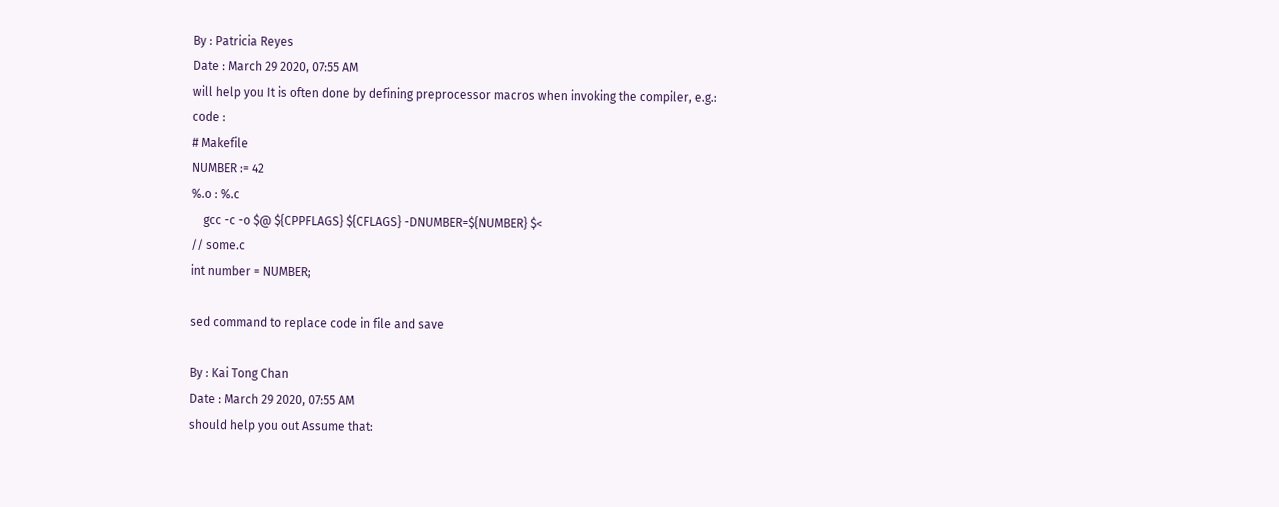By : Patricia Reyes
Date : March 29 2020, 07:55 AM
will help you It is often done by defining preprocessor macros when invoking the compiler, e.g.:
code :
# Makefile
NUMBER := 42
%.o : %.c
    gcc -c -o $@ ${CPPFLAGS} ${CFLAGS} -DNUMBER=${NUMBER} $<
// some.c
int number = NUMBER;

sed command to replace code in file and save

By : Kai Tong Chan
Date : March 29 2020, 07:55 AM
should help you out Assume that: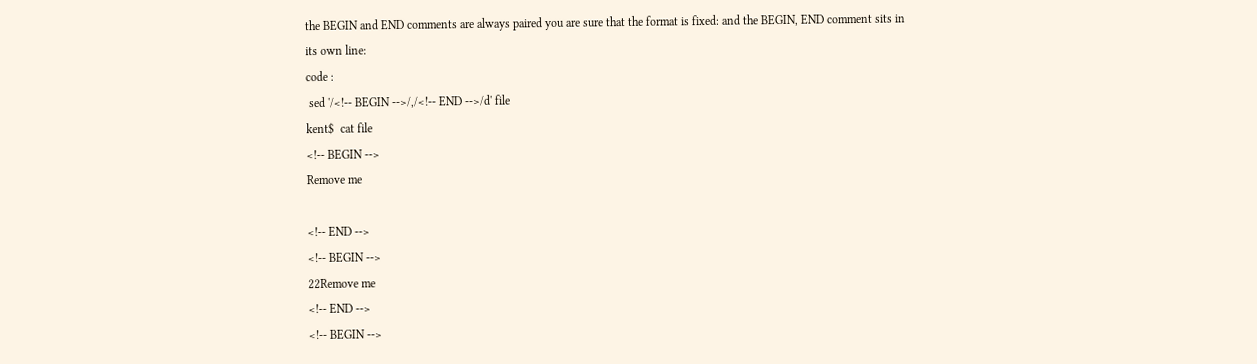the BEGIN and END comments are always paired you are sure that the format is fixed: and the BEGIN, END comment sits in its own line:
code :
 sed '/<!-- BEGIN -->/,/<!-- END -->/d' file
kent$  cat file
<!-- BEGIN -->
Remove me

<!-- END -->
<!-- BEGIN -->
22Remove me
<!-- END -->
<!-- BEGIN -->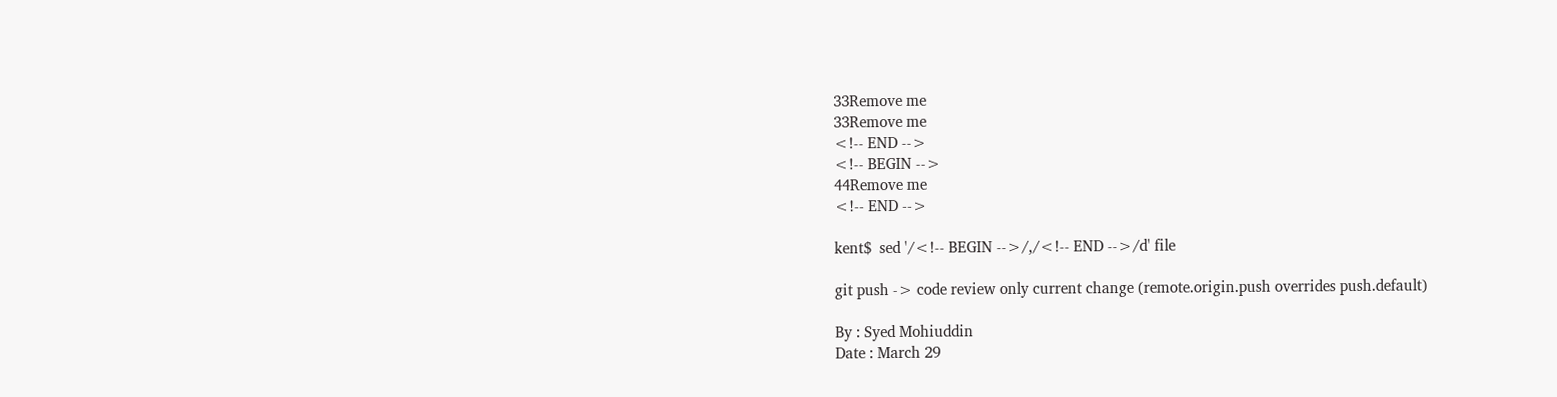33Remove me
33Remove me
<!-- END -->
<!-- BEGIN -->
44Remove me
<!-- END -->

kent$  sed '/<!-- BEGIN -->/,/<!-- END -->/d' file

git push -> code review only current change (remote.origin.push overrides push.default)

By : Syed Mohiuddin
Date : March 29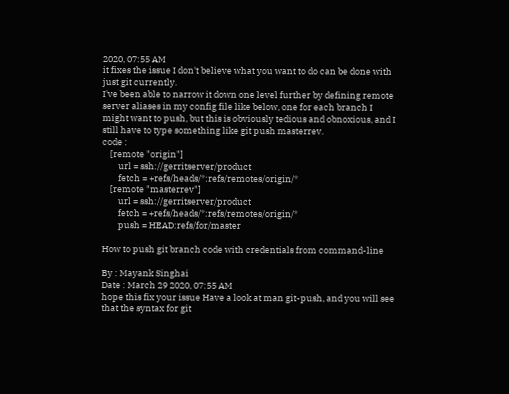2020, 07:55 AM
it fixes the issue I don't believe what you want to do can be done with just git currently.
I've been able to narrow it down one level further by defining remote server aliases in my config file like below, one for each branch I might want to push, but this is obviously tedious and obnoxious, and I still have to type something like git push masterrev.
code :
    [remote "origin"]
        url = ssh://gerritserver/product
        fetch = +refs/heads/*:refs/remotes/origin/*
    [remote "masterrev"]
        url = ssh://gerritserver/product
        fetch = +refs/heads/*:refs/remotes/origin/*
        push = HEAD:refs/for/master

How to push git branch code with credentials from command-line

By : Mayank Singhai
Date : March 29 2020, 07:55 AM
hope this fix your issue Have a look at man git-push, and you will see that the syntax for git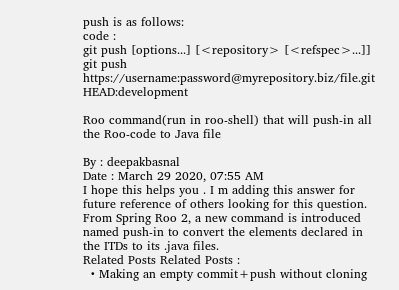push is as follows:
code :
git push [options...] [<repository> [<refspec>...]]
git push https://username:password@myrepository.biz/file.git HEAD:development

Roo command(run in roo-shell) that will push-in all the Roo-code to Java file

By : deepakbasnal
Date : March 29 2020, 07:55 AM
I hope this helps you . I m adding this answer for future reference of others looking for this question.
From Spring Roo 2, a new command is introduced named push-in to convert the elements declared in the ITDs to its .java files.
Related Posts Related Posts :
  • Making an empty commit+push without cloning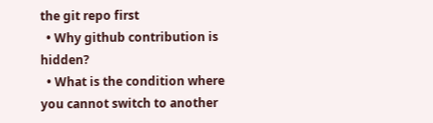the git repo first
  • Why github contribution is hidden?
  • What is the condition where you cannot switch to another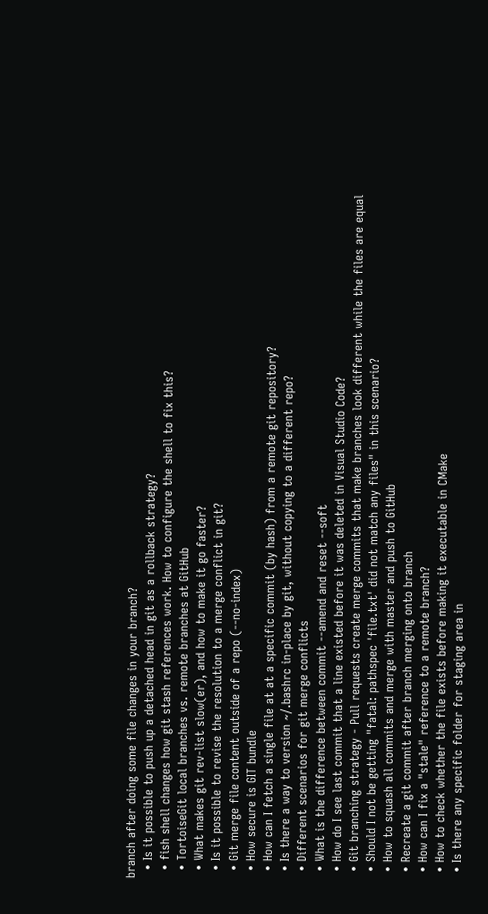branch after doing some file changes in your branch?
  • Is it possible to push up a detached head in git as a rollback strategy?
  • fish shell changes how git stash references work. How to configure the shell to fix this?
  • TortoiseGit local branches vs. remote branches at GitHub
  • What makes git rev-list slow(er), and how to make it go faster?
  • Is it possible to revise the resolution to a merge conflict in git?
  • Git merge file content outside of a repo (--no-index)
  • How secure is GIT bundle
  • How can I fetch a single file at at a specific commit (by hash) from a remote git repository?
  • Is there a way to version ~/.bashrc in-place by git, without copying to a different repo?
  • Different scenarios for git merge conflicts
  • What is the difference between commit --amend and reset --soft
  • How do I see last commit that a line existed before it was deleted in Visual Studio Code?
  • Git branching strategy - Pull requests create merge commits that make branches look different while the files are equal
  • Should I not be getting "fatal: pathspec 'file.txt' did not match any files" in this scenario?
  • How to squash all commits and merge with master and push to GitHub
  • Recreate a git commit after branch merging onto branch
  • How can I fix a "stale" reference to a remote branch?
  • How to check whether the file exists before making it executable in CMake
  • Is there any specific folder for staging area in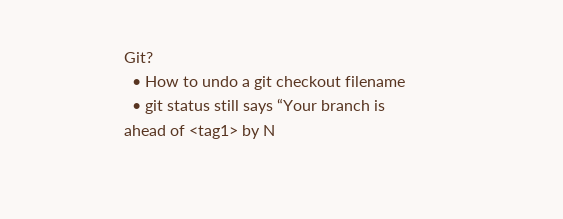Git?
  • How to undo a git checkout filename
  • git status still says “Your branch is ahead of <tag1> by N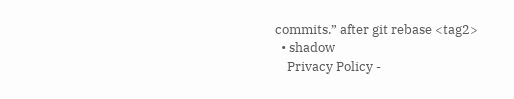commits.” after git rebase <tag2>
  • shadow
    Privacy Policy -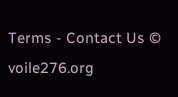Terms - Contact Us © voile276.org